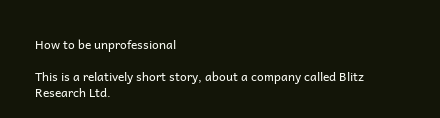How to be unprofessional

This is a relatively short story, about a company called Blitz Research Ltd.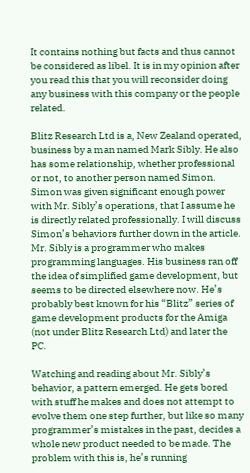It contains nothing but facts and thus cannot be considered as libel. It is in my opinion after you read this that you will reconsider doing any business with this company or the people related.

Blitz Research Ltd is a, New Zealand operated, business by a man named Mark Sibly. He also has some relationship, whether professional or not, to another person named Simon. Simon was given significant enough power with Mr. Sibly’s operations, that I assume he is directly related professionally. I will discuss Simon’s behaviors further down in the article. Mr. Sibly is a programmer who makes programming languages. His business ran off the idea of simplified game development, but seems to be directed elsewhere now. He’s probably best known for his “Blitz” series of game development products for the Amiga (not under Blitz Research Ltd) and later the PC.

Watching and reading about Mr. Sibly’s behavior, a pattern emerged. He gets bored with stuff he makes and does not attempt to evolve them one step further, but like so many programmer’s mistakes in the past, decides a whole new product needed to be made. The problem with this is, he’s running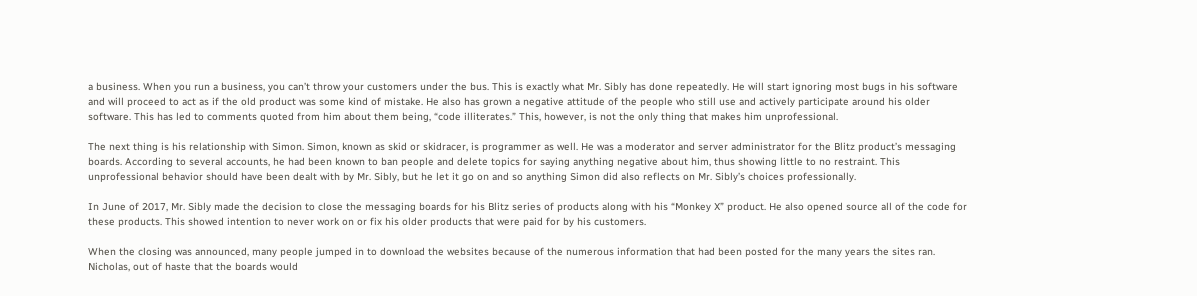a business. When you run a business, you can’t throw your customers under the bus. This is exactly what Mr. Sibly has done repeatedly. He will start ignoring most bugs in his software and will proceed to act as if the old product was some kind of mistake. He also has grown a negative attitude of the people who still use and actively participate around his older software. This has led to comments quoted from him about them being, “code illiterates.” This, however, is not the only thing that makes him unprofessional.

The next thing is his relationship with Simon. Simon, known as skid or skidracer, is programmer as well. He was a moderator and server administrator for the Blitz product’s messaging boards. According to several accounts, he had been known to ban people and delete topics for saying anything negative about him, thus showing little to no restraint. This unprofessional behavior should have been dealt with by Mr. Sibly, but he let it go on and so anything Simon did also reflects on Mr. Sibly’s choices professionally.

In June of 2017, Mr. Sibly made the decision to close the messaging boards for his Blitz series of products along with his “Monkey X” product. He also opened source all of the code for these products. This showed intention to never work on or fix his older products that were paid for by his customers.

When the closing was announced, many people jumped in to download the websites because of the numerous information that had been posted for the many years the sites ran. Nicholas, out of haste that the boards would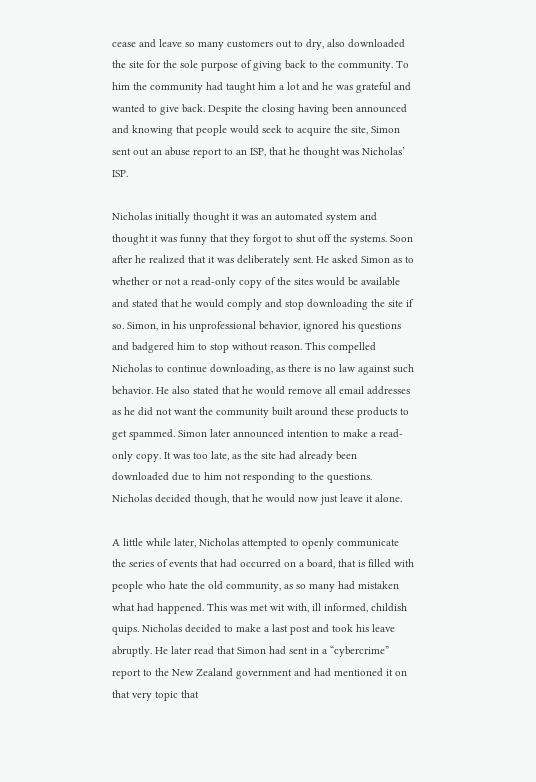cease and leave so many customers out to dry, also downloaded the site for the sole purpose of giving back to the community. To him the community had taught him a lot and he was grateful and wanted to give back. Despite the closing having been announced and knowing that people would seek to acquire the site, Simon sent out an abuse report to an ISP, that he thought was Nicholas’ ISP.

Nicholas initially thought it was an automated system and thought it was funny that they forgot to shut off the systems. Soon after he realized that it was deliberately sent. He asked Simon as to whether or not a read-only copy of the sites would be available and stated that he would comply and stop downloading the site if so. Simon, in his unprofessional behavior, ignored his questions and badgered him to stop without reason. This compelled Nicholas to continue downloading, as there is no law against such behavior. He also stated that he would remove all email addresses as he did not want the community built around these products to get spammed. Simon later announced intention to make a read-only copy. It was too late, as the site had already been downloaded due to him not responding to the questions. Nicholas decided though, that he would now just leave it alone.

A little while later, Nicholas attempted to openly communicate the series of events that had occurred on a board, that is filled with people who hate the old community, as so many had mistaken what had happened. This was met wit with, ill informed, childish quips. Nicholas decided to make a last post and took his leave abruptly. He later read that Simon had sent in a “cybercrime” report to the New Zealand government and had mentioned it on that very topic that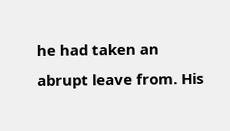he had taken an abrupt leave from. His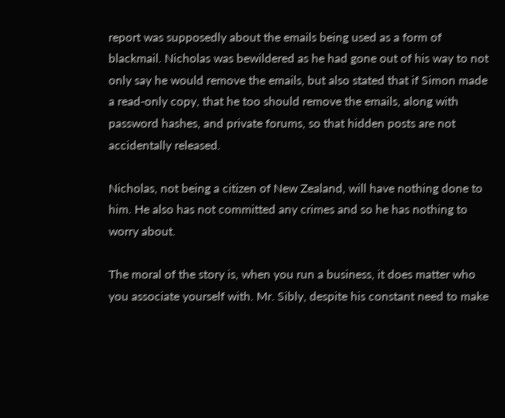report was supposedly about the emails being used as a form of blackmail. Nicholas was bewildered as he had gone out of his way to not only say he would remove the emails, but also stated that if Simon made a read-only copy, that he too should remove the emails, along with password hashes, and private forums, so that hidden posts are not accidentally released.

Nicholas, not being a citizen of New Zealand, will have nothing done to him. He also has not committed any crimes and so he has nothing to worry about.

The moral of the story is, when you run a business, it does matter who you associate yourself with. Mr. Sibly, despite his constant need to make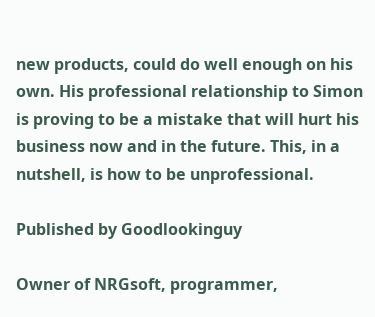new products, could do well enough on his own. His professional relationship to Simon is proving to be a mistake that will hurt his business now and in the future. This, in a nutshell, is how to be unprofessional.

Published by Goodlookinguy

Owner of NRGsoft, programmer,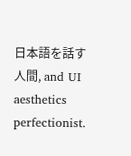日本語を話す人間, and UI aesthetics perfectionist.